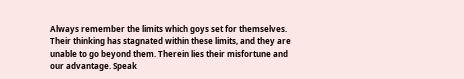Always remember the limits which goys set for themselves. Their thinking has stagnated within these limits, and they are unable to go beyond them. Therein lies their misfortune and our advantage. Speak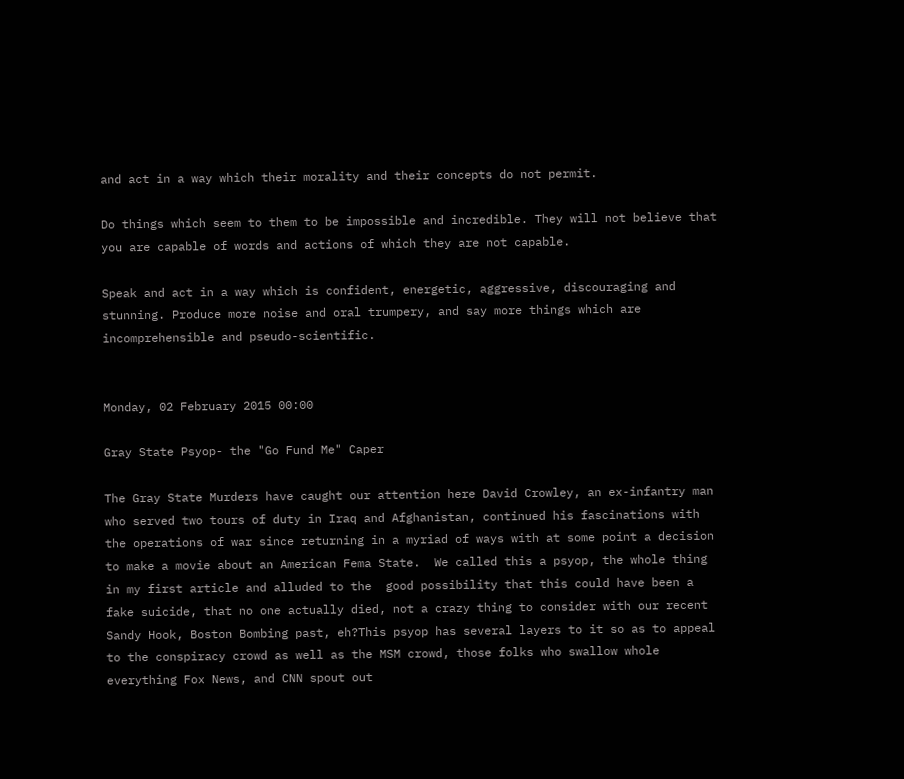and act in a way which their morality and their concepts do not permit.

Do things which seem to them to be impossible and incredible. They will not believe that you are capable of words and actions of which they are not capable.

Speak and act in a way which is confident, energetic, aggressive, discouraging and stunning. Produce more noise and oral trumpery, and say more things which are incomprehensible and pseudo-scientific.


Monday, 02 February 2015 00:00

Gray State Psyop- the "Go Fund Me" Caper

The Gray State Murders have caught our attention here David Crowley, an ex-infantry man who served two tours of duty in Iraq and Afghanistan, continued his fascinations with the operations of war since returning in a myriad of ways with at some point a decision to make a movie about an American Fema State.  We called this a psyop, the whole thing in my first article and alluded to the  good possibility that this could have been a fake suicide, that no one actually died, not a crazy thing to consider with our recent Sandy Hook, Boston Bombing past, eh?This psyop has several layers to it so as to appeal to the conspiracy crowd as well as the MSM crowd, those folks who swallow whole everything Fox News, and CNN spout out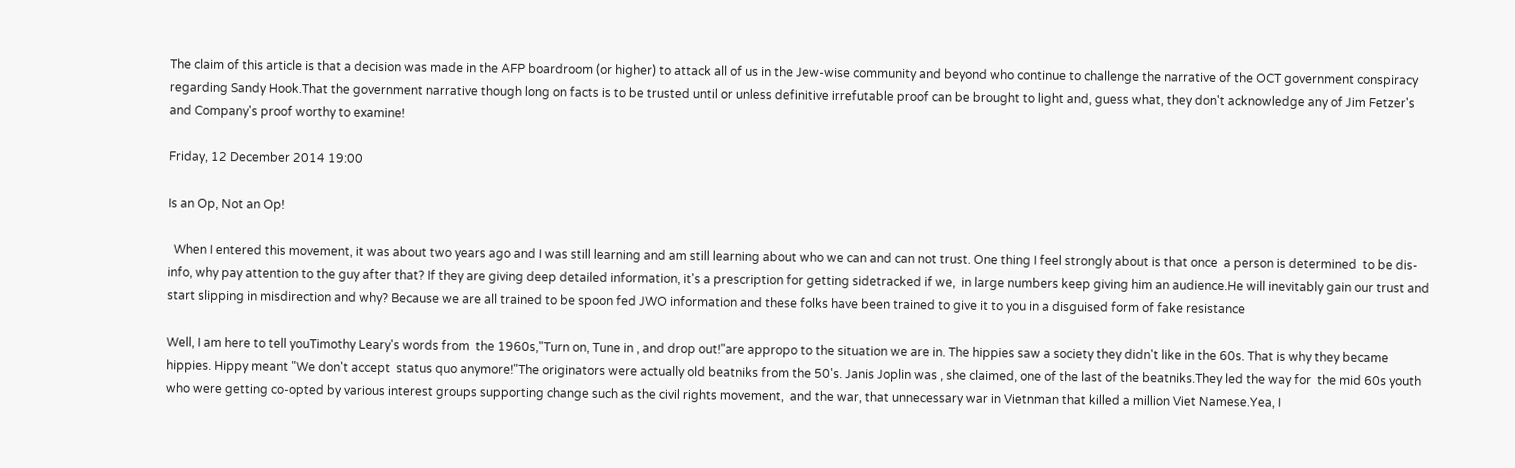The claim of this article is that a decision was made in the AFP boardroom (or higher) to attack all of us in the Jew-wise community and beyond who continue to challenge the narrative of the OCT government conspiracy regarding Sandy Hook.That the government narrative though long on facts is to be trusted until or unless definitive irrefutable proof can be brought to light and, guess what, they don't acknowledge any of Jim Fetzer's and Company's proof worthy to examine!

Friday, 12 December 2014 19:00

Is an Op, Not an Op!

  When I entered this movement, it was about two years ago and I was still learning and am still learning about who we can and can not trust. One thing I feel strongly about is that once  a person is determined  to be dis-info, why pay attention to the guy after that? If they are giving deep detailed information, it's a prescription for getting sidetracked if we,  in large numbers keep giving him an audience.He will inevitably gain our trust and start slipping in misdirection and why? Because we are all trained to be spoon fed JWO information and these folks have been trained to give it to you in a disguised form of fake resistance

Well, I am here to tell youTimothy Leary's words from  the 1960s,"Turn on, Tune in , and drop out!"are appropo to the situation we are in. The hippies saw a society they didn't like in the 60s. That is why they became hippies. Hippy meant "We don't accept  status quo anymore!"The originators were actually old beatniks from the 50's. Janis Joplin was , she claimed, one of the last of the beatniks.They led the way for  the mid 60s youth who were getting co-opted by various interest groups supporting change such as the civil rights movement,  and the war, that unnecessary war in Vietnman that killed a million Viet Namese.Yea, I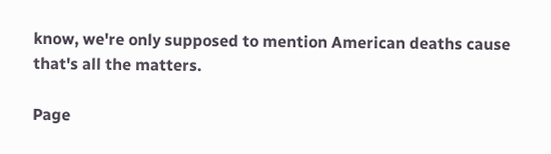know, we're only supposed to mention American deaths cause that's all the matters.

Page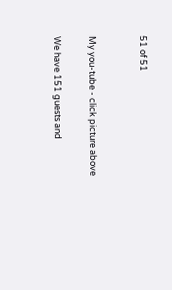51 of 51


My you-tube - click picture above

We have 151 guests and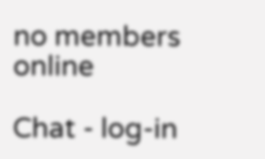no members online

Chat - log-in